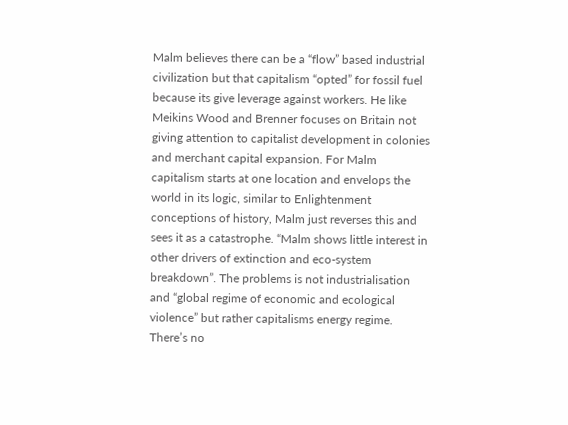Malm believes there can be a “flow” based industrial civilization but that capitalism “opted” for fossil fuel because its give leverage against workers. He like Meikins Wood and Brenner focuses on Britain not giving attention to capitalist development in colonies and merchant capital expansion. For Malm capitalism starts at one location and envelops the world in its logic, similar to Enlightenment conceptions of history, Malm just reverses this and sees it as a catastrophe. “Malm shows little interest in other drivers of extinction and eco-system breakdown”. The problems is not industrialisation and “global regime of economic and ecological violence” but rather capitalisms energy regime. There’s no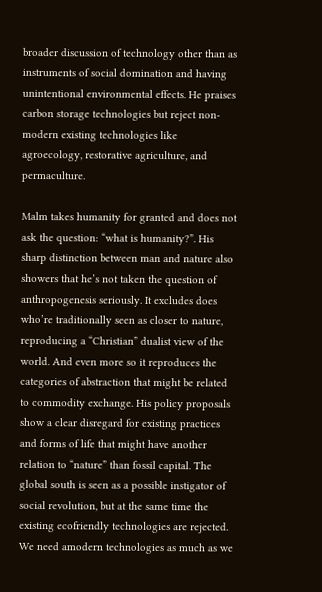broader discussion of technology other than as instruments of social domination and having unintentional environmental effects. He praises carbon storage technologies but reject non-modern existing technologies like agroecology, restorative agriculture, and permaculture.

Malm takes humanity for granted and does not ask the question: “what is humanity?”. His sharp distinction between man and nature also showers that he’s not taken the question of anthropogenesis seriously. It excludes does who’re traditionally seen as closer to nature, reproducing a “Christian” dualist view of the world. And even more so it reproduces the categories of abstraction that might be related to commodity exchange. His policy proposals show a clear disregard for existing practices and forms of life that might have another relation to “nature” than fossil capital. The global south is seen as a possible instigator of social revolution, but at the same time the existing ecofriendly technologies are rejected. We need amodern technologies as much as we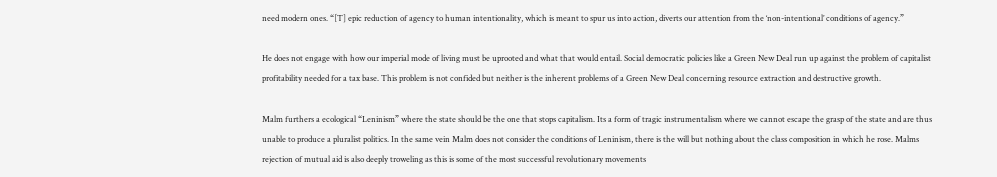need modern ones. “[T] epic reduction of agency to human intentionality, which is meant to spur us into action, diverts our attention from the ‘non-intentional’ conditions of agency.”

He does not engage with how our imperial mode of living must be uprooted and what that would entail. Social democratic policies like a Green New Deal run up against the problem of capitalist profitability needed for a tax base. This problem is not confided but neither is the inherent problems of a Green New Deal concerning resource extraction and destructive growth.

Malm furthers a ecological “Leninism” where the state should be the one that stops capitalism. Its a form of tragic instrumentalism where we cannot escape the grasp of the state and are thus unable to produce a pluralist politics. In the same vein Malm does not consider the conditions of Leninism, there is the will but nothing about the class composition in which he rose. Malms rejection of mutual aid is also deeply troweling as this is some of the most successful revolutionary movements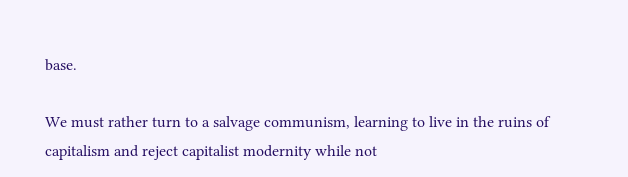base.

We must rather turn to a salvage communism, learning to live in the ruins of capitalism and reject capitalist modernity while not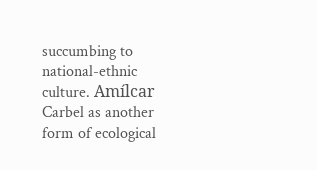succumbing to national-ethnic culture. Amílcar Carbel as another form of ecological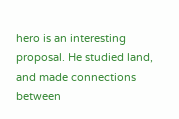hero is an interesting proposal. He studied land, and made connections between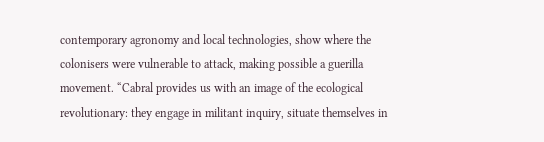contemporary agronomy and local technologies, show where the colonisers were vulnerable to attack, making possible a guerilla movement. “Cabral provides us with an image of the ecological revolutionary: they engage in militant inquiry, situate themselves in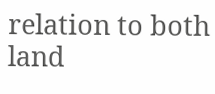relation to both land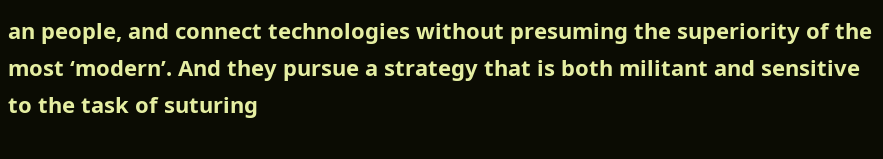an people, and connect technologies without presuming the superiority of the most ‘modern’. And they pursue a strategy that is both militant and sensitive to the task of suturing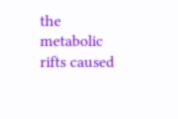the metabolic rifts caused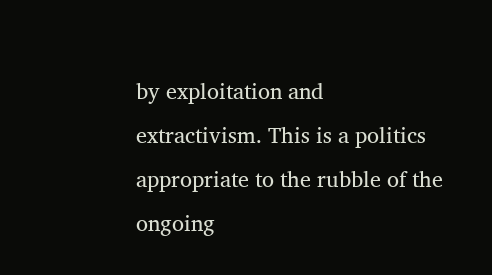by exploitation and extractivism. This is a politics appropriate to the rubble of the ongoing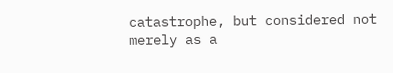catastrophe, but considered not merely as a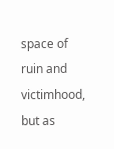space of ruin and victimhood, but as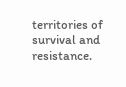territories of survival and resistance.